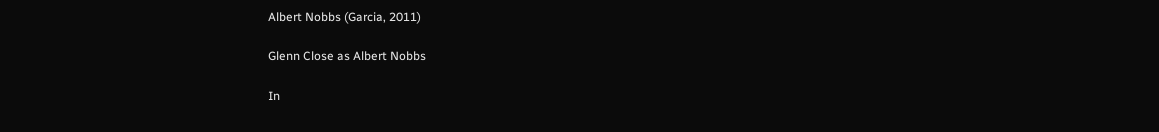Albert Nobbs (Garcia, 2011)

Glenn Close as Albert Nobbs

In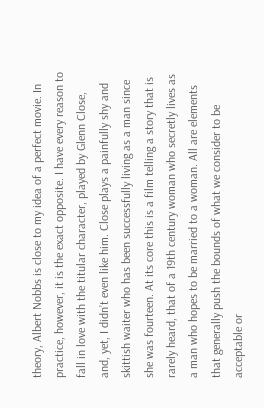theory, Albert Nobbs is close to my idea of a perfect movie. In practice, however, it is the exact opposite. I have every reason to fall in love with the titular character, played by Glenn Close, and, yet, I didn’t even like him. Close plays a painfully shy and skittish waiter who has been successfully living as a man since she was fourteen. At its core this is a film telling a story that is rarely heard, that of a 19th century woman who secretly lives as a man who hopes to be married to a woman. All are elements that generally push the bounds of what we consider to be acceptable or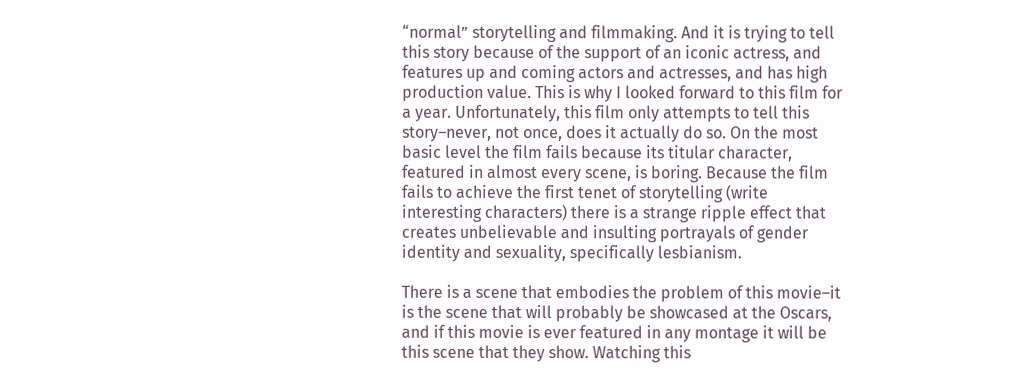“normal” storytelling and filmmaking. And it is trying to tell this story because of the support of an iconic actress, and features up and coming actors and actresses, and has high production value. This is why I looked forward to this film for a year. Unfortunately, this film only attempts to tell this story–never, not once, does it actually do so. On the most basic level the film fails because its titular character, featured in almost every scene, is boring. Because the film fails to achieve the first tenet of storytelling (write interesting characters) there is a strange ripple effect that creates unbelievable and insulting portrayals of gender identity and sexuality, specifically lesbianism.

There is a scene that embodies the problem of this movie–it is the scene that will probably be showcased at the Oscars, and if this movie is ever featured in any montage it will be this scene that they show. Watching this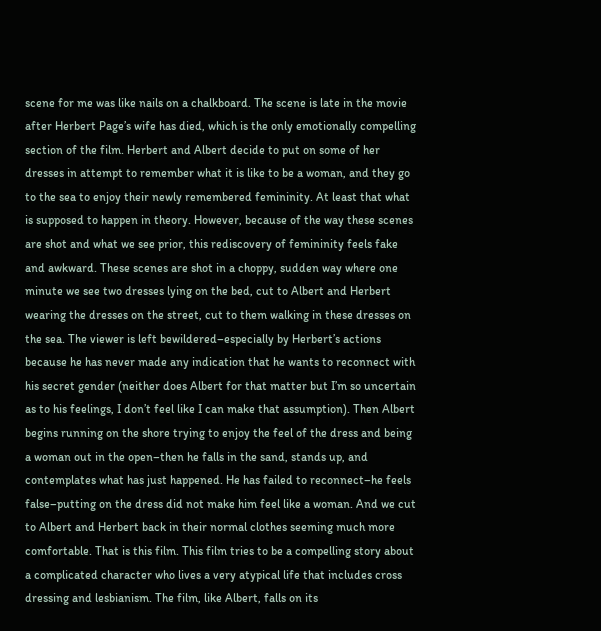scene for me was like nails on a chalkboard. The scene is late in the movie after Herbert Page’s wife has died, which is the only emotionally compelling section of the film. Herbert and Albert decide to put on some of her dresses in attempt to remember what it is like to be a woman, and they go to the sea to enjoy their newly remembered femininity. At least that what is supposed to happen in theory. However, because of the way these scenes are shot and what we see prior, this rediscovery of femininity feels fake and awkward. These scenes are shot in a choppy, sudden way where one minute we see two dresses lying on the bed, cut to Albert and Herbert wearing the dresses on the street, cut to them walking in these dresses on the sea. The viewer is left bewildered–especially by Herbert’s actions because he has never made any indication that he wants to reconnect with his secret gender (neither does Albert for that matter but I’m so uncertain as to his feelings, I don’t feel like I can make that assumption). Then Albert begins running on the shore trying to enjoy the feel of the dress and being a woman out in the open–then he falls in the sand, stands up, and contemplates what has just happened. He has failed to reconnect–he feels false–putting on the dress did not make him feel like a woman. And we cut to Albert and Herbert back in their normal clothes seeming much more comfortable. That is this film. This film tries to be a compelling story about a complicated character who lives a very atypical life that includes cross dressing and lesbianism. The film, like Albert, falls on its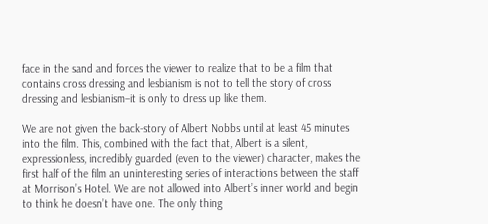face in the sand and forces the viewer to realize that to be a film that contains cross dressing and lesbianism is not to tell the story of cross dressing and lesbianism–it is only to dress up like them.

We are not given the back-story of Albert Nobbs until at least 45 minutes into the film. This, combined with the fact that, Albert is a silent, expressionless, incredibly guarded (even to the viewer) character, makes the first half of the film an uninteresting series of interactions between the staff at Morrison’s Hotel. We are not allowed into Albert’s inner world and begin to think he doesn’t have one. The only thing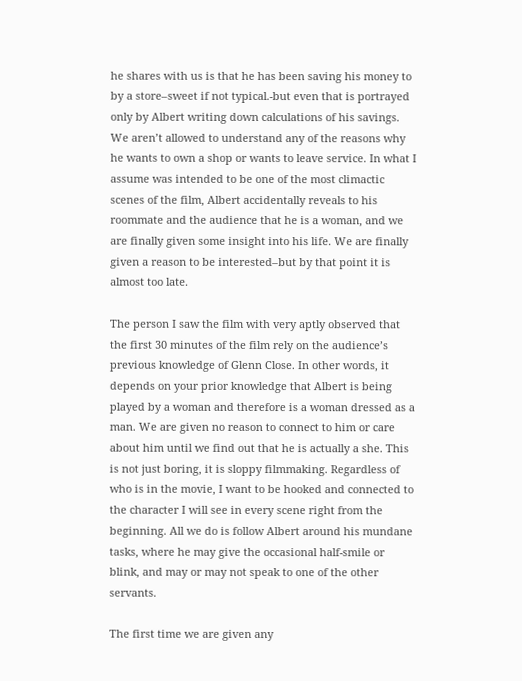he shares with us is that he has been saving his money to by a store–sweet if not typical.-but even that is portrayed only by Albert writing down calculations of his savings. We aren’t allowed to understand any of the reasons why he wants to own a shop or wants to leave service. In what I assume was intended to be one of the most climactic scenes of the film, Albert accidentally reveals to his roommate and the audience that he is a woman, and we are finally given some insight into his life. We are finally given a reason to be interested–but by that point it is almost too late.

The person I saw the film with very aptly observed that the first 30 minutes of the film rely on the audience’s previous knowledge of Glenn Close. In other words, it depends on your prior knowledge that Albert is being played by a woman and therefore is a woman dressed as a man. We are given no reason to connect to him or care about him until we find out that he is actually a she. This is not just boring, it is sloppy filmmaking. Regardless of who is in the movie, I want to be hooked and connected to the character I will see in every scene right from the beginning. All we do is follow Albert around his mundane tasks, where he may give the occasional half-smile or blink, and may or may not speak to one of the other servants.

The first time we are given any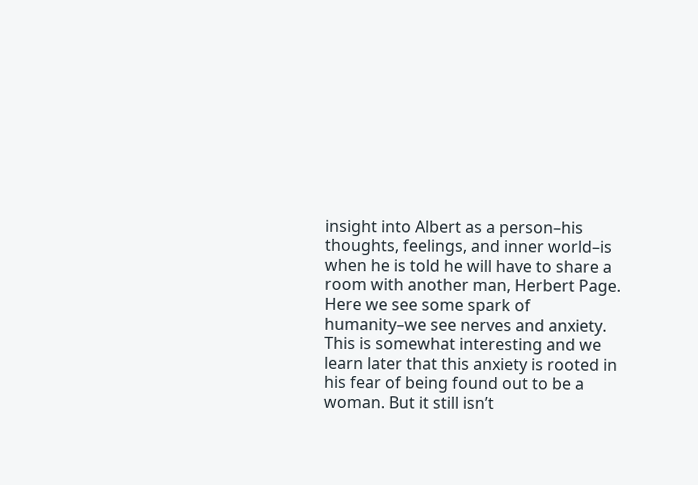insight into Albert as a person–his thoughts, feelings, and inner world–is when he is told he will have to share a room with another man, Herbert Page. Here we see some spark of humanity–we see nerves and anxiety. This is somewhat interesting and we learn later that this anxiety is rooted in his fear of being found out to be a woman. But it still isn’t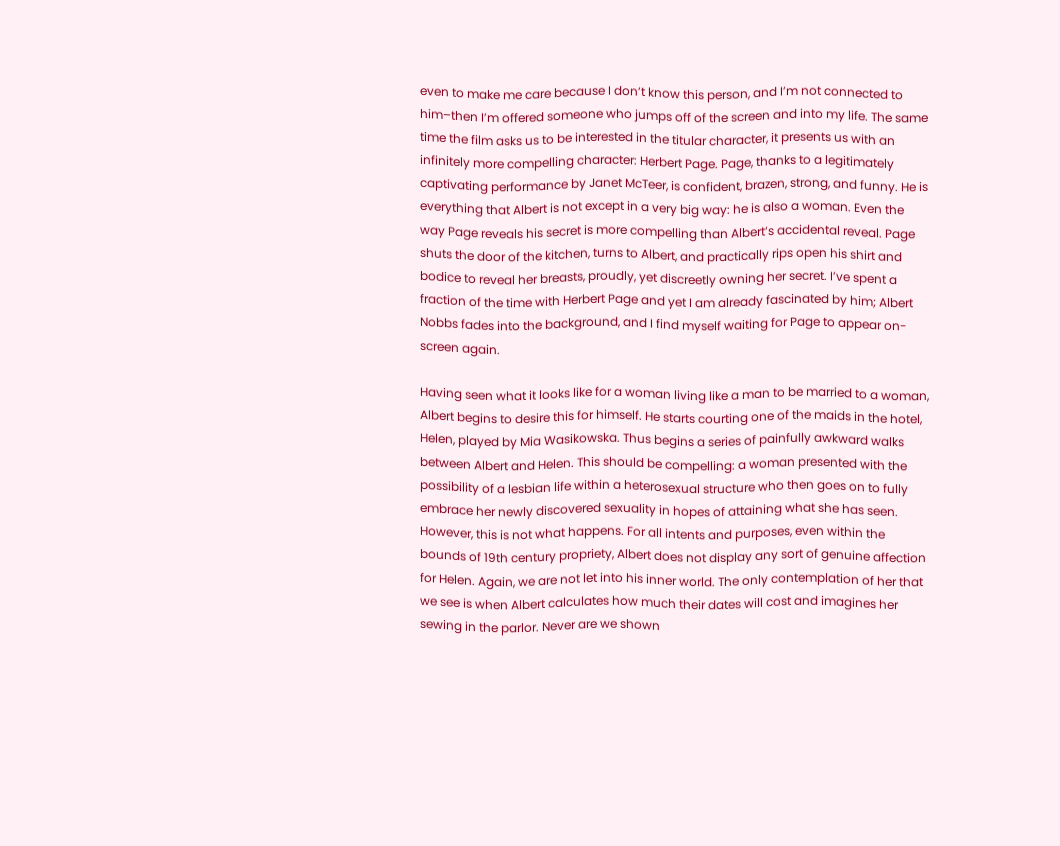even to make me care because I don’t know this person, and I’m not connected to him–then I’m offered someone who jumps off of the screen and into my life. The same time the film asks us to be interested in the titular character, it presents us with an infinitely more compelling character: Herbert Page. Page, thanks to a legitimately captivating performance by Janet McTeer, is confident, brazen, strong, and funny. He is everything that Albert is not except in a very big way: he is also a woman. Even the way Page reveals his secret is more compelling than Albert’s accidental reveal. Page shuts the door of the kitchen, turns to Albert, and practically rips open his shirt and bodice to reveal her breasts, proudly, yet discreetly owning her secret. I’ve spent a fraction of the time with Herbert Page and yet I am already fascinated by him; Albert Nobbs fades into the background, and I find myself waiting for Page to appear on-screen again.

Having seen what it looks like for a woman living like a man to be married to a woman, Albert begins to desire this for himself. He starts courting one of the maids in the hotel, Helen, played by Mia Wasikowska. Thus begins a series of painfully awkward walks between Albert and Helen. This should be compelling: a woman presented with the possibility of a lesbian life within a heterosexual structure who then goes on to fully embrace her newly discovered sexuality in hopes of attaining what she has seen. However, this is not what happens. For all intents and purposes, even within the bounds of 19th century propriety, Albert does not display any sort of genuine affection for Helen. Again, we are not let into his inner world. The only contemplation of her that we see is when Albert calculates how much their dates will cost and imagines her sewing in the parlor. Never are we shown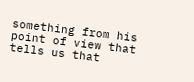something from his point of view that tells us that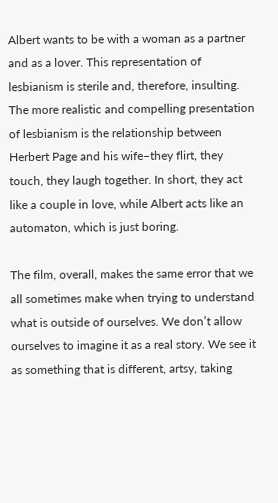Albert wants to be with a woman as a partner and as a lover. This representation of lesbianism is sterile and, therefore, insulting. The more realistic and compelling presentation of lesbianism is the relationship between Herbert Page and his wife–they flirt, they touch, they laugh together. In short, they act like a couple in love, while Albert acts like an automaton, which is just boring.

The film, overall, makes the same error that we all sometimes make when trying to understand what is outside of ourselves. We don’t allow ourselves to imagine it as a real story. We see it as something that is different, artsy, taking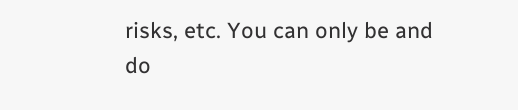risks, etc. You can only be and do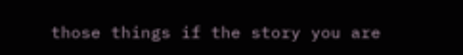those things if the story you are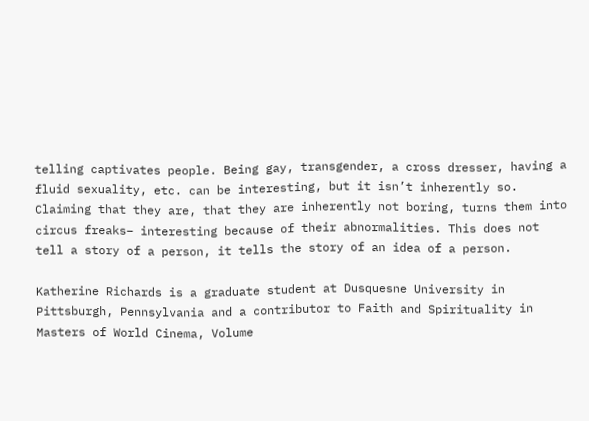telling captivates people. Being gay, transgender, a cross dresser, having a fluid sexuality, etc. can be interesting, but it isn’t inherently so. Claiming that they are, that they are inherently not boring, turns them into circus freaks– interesting because of their abnormalities. This does not tell a story of a person, it tells the story of an idea of a person.

Katherine Richards is a graduate student at Dusquesne University in Pittsburgh, Pennsylvania and a contributor to Faith and Spirituality in Masters of World Cinema, Volume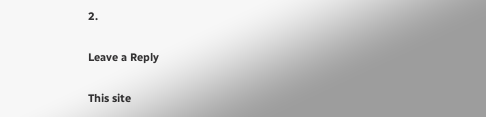2.

Leave a Reply

This site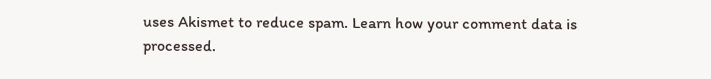uses Akismet to reduce spam. Learn how your comment data is processed.